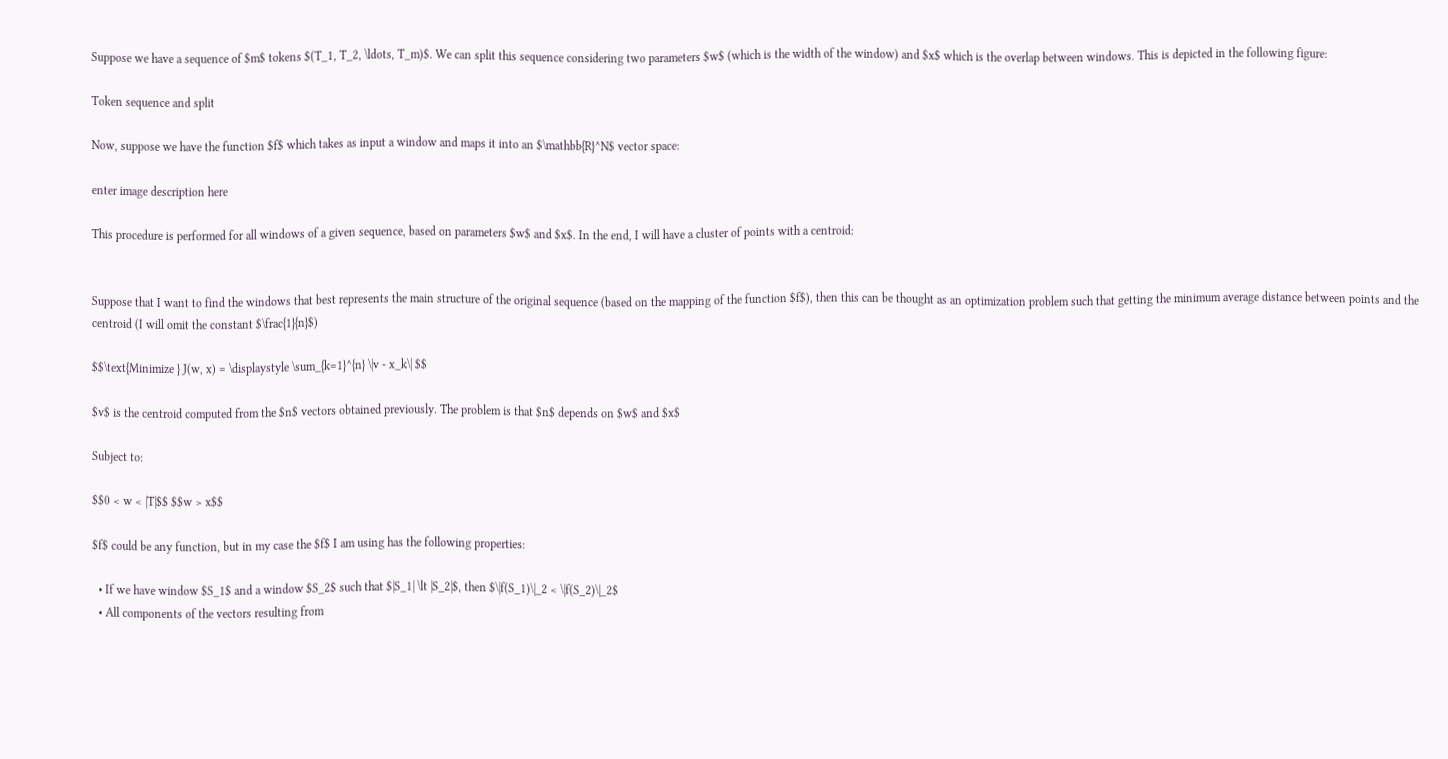Suppose we have a sequence of $m$ tokens $(T_1, T_2, \ldots, T_m)$. We can split this sequence considering two parameters $w$ (which is the width of the window) and $x$ which is the overlap between windows. This is depicted in the following figure:

Token sequence and split

Now, suppose we have the function $f$ which takes as input a window and maps it into an $\mathbb{R}^N$ vector space:

enter image description here

This procedure is performed for all windows of a given sequence, based on parameters $w$ and $x$. In the end, I will have a cluster of points with a centroid:


Suppose that I want to find the windows that best represents the main structure of the original sequence (based on the mapping of the function $f$), then this can be thought as an optimization problem such that getting the minimum average distance between points and the centroid (I will omit the constant $\frac{1}{n}$)

$$\text{Minimize } J(w, x) = \displaystyle \sum_{k=1}^{n} \|v - x_k\| $$

$v$ is the centroid computed from the $n$ vectors obtained previously. The problem is that $n$ depends on $w$ and $x$

Subject to:

$$0 < w < |T|$$ $$w > x$$

$f$ could be any function, but in my case the $f$ I am using has the following properties:

  • If we have window $S_1$ and a window $S_2$ such that $|S_1| \lt |S_2|$, then $\|f(S_1)\|_2 < \|f(S_2)\|_2$
  • All components of the vectors resulting from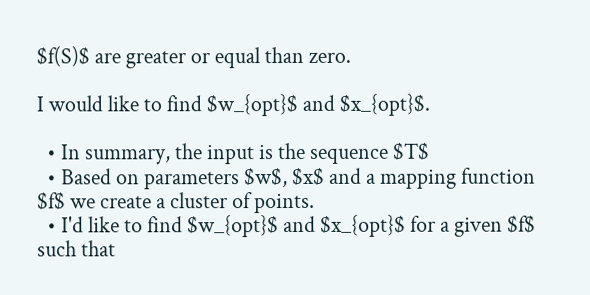$f(S)$ are greater or equal than zero.

I would like to find $w_{opt}$ and $x_{opt}$.

  • In summary, the input is the sequence $T$
  • Based on parameters $w$, $x$ and a mapping function $f$ we create a cluster of points.
  • I'd like to find $w_{opt}$ and $x_{opt}$ for a given $f$ such that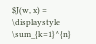$J(w, x) = \displaystyle \sum_{k=1}^{n}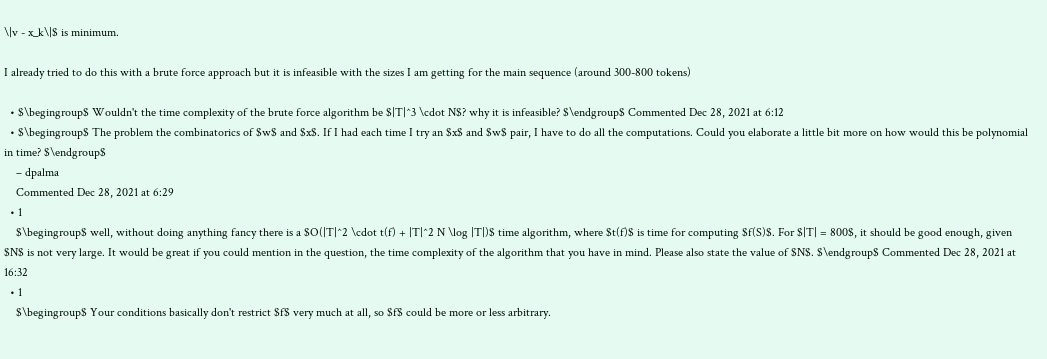\|v - x_k\|$ is minimum.

I already tried to do this with a brute force approach but it is infeasible with the sizes I am getting for the main sequence (around 300-800 tokens)

  • $\begingroup$ Wouldn't the time complexity of the brute force algorithm be $|T|^3 \cdot N$? why it is infeasible? $\endgroup$ Commented Dec 28, 2021 at 6:12
  • $\begingroup$ The problem the combinatorics of $w$ and $x$. If I had each time I try an $x$ and $w$ pair, I have to do all the computations. Could you elaborate a little bit more on how would this be polynomial in time? $\endgroup$
    – dpalma
    Commented Dec 28, 2021 at 6:29
  • 1
    $\begingroup$ well, without doing anything fancy there is a $O(|T|^2 \cdot t(f) + |T|^2 N \log |T|)$ time algorithm, where $t(f)$ is time for computing $f(S)$. For $|T| = 800$, it should be good enough, given $N$ is not very large. It would be great if you could mention in the question, the time complexity of the algorithm that you have in mind. Please also state the value of $N$. $\endgroup$ Commented Dec 28, 2021 at 16:32
  • 1
    $\begingroup$ Your conditions basically don't restrict $f$ very much at all, so $f$ could be more or less arbitrary.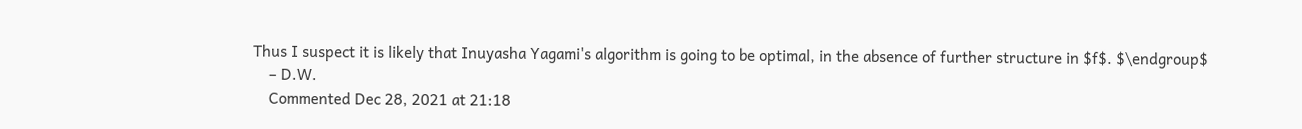Thus I suspect it is likely that Inuyasha Yagami's algorithm is going to be optimal, in the absence of further structure in $f$. $\endgroup$
    – D.W.
    Commented Dec 28, 2021 at 21:18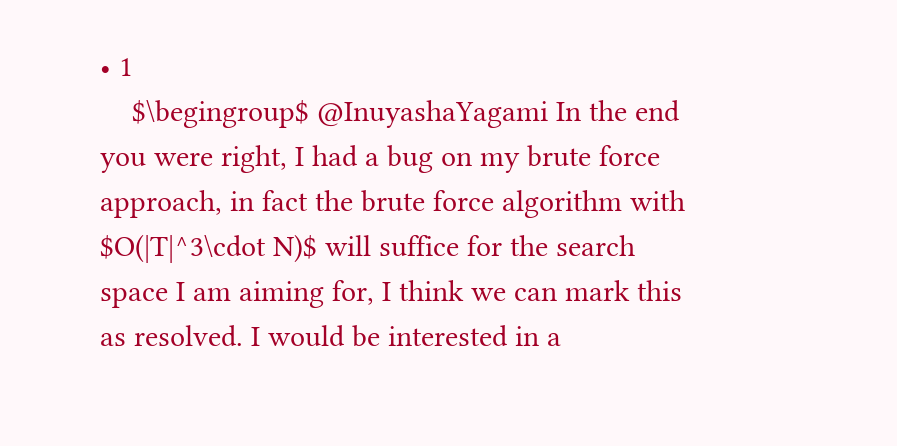• 1
    $\begingroup$ @InuyashaYagami In the end you were right, I had a bug on my brute force approach, in fact the brute force algorithm with $O(|T|^3\cdot N)$ will suffice for the search space I am aiming for, I think we can mark this as resolved. I would be interested in a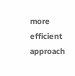more efficient approach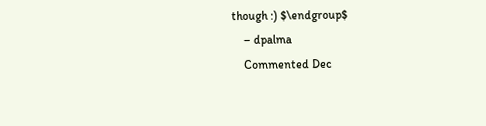though :) $\endgroup$
    – dpalma
    Commented Dec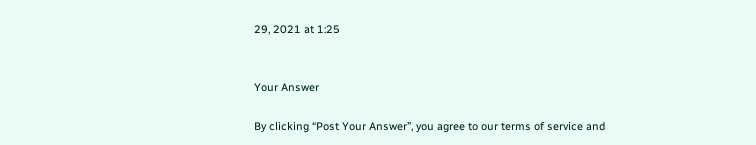29, 2021 at 1:25


Your Answer

By clicking “Post Your Answer”, you agree to our terms of service and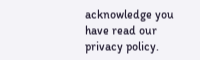acknowledge you have read our privacy policy.